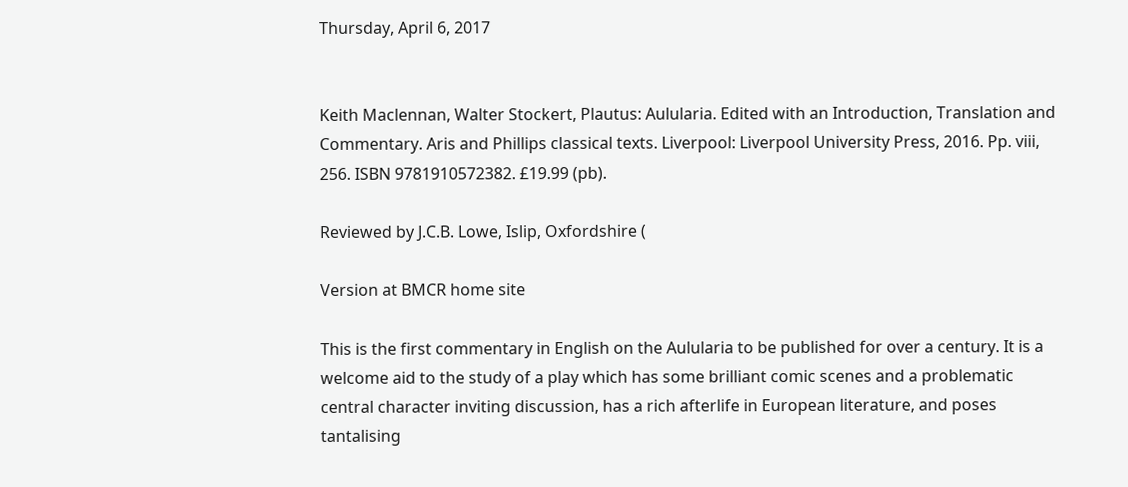Thursday, April 6, 2017


Keith Maclennan, Walter Stockert, Plautus: Aulularia. Edited with an Introduction, Translation and Commentary. Aris and Phillips classical texts. Liverpool: Liverpool University Press, 2016. Pp. viii, 256. ISBN 9781910572382. £19.99 (pb).

Reviewed by J.C.B. Lowe, Islip, Oxfordshire (

Version at BMCR home site

This is the first commentary in English on the Aulularia to be published for over a century. It is a welcome aid to the study of a play which has some brilliant comic scenes and a problematic central character inviting discussion, has a rich afterlife in European literature, and poses tantalising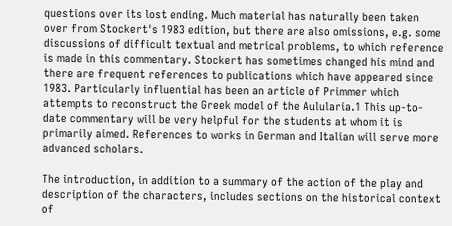questions over its lost ending. Much material has naturally been taken over from Stockert's 1983 edition, but there are also omissions, e.g. some discussions of difficult textual and metrical problems, to which reference is made in this commentary. Stockert has sometimes changed his mind and there are frequent references to publications which have appeared since 1983. Particularly influential has been an article of Primmer which attempts to reconstruct the Greek model of the Aulularia.1 This up-to-date commentary will be very helpful for the students at whom it is primarily aimed. References to works in German and Italian will serve more advanced scholars.

The introduction, in addition to a summary of the action of the play and description of the characters, includes sections on the historical context of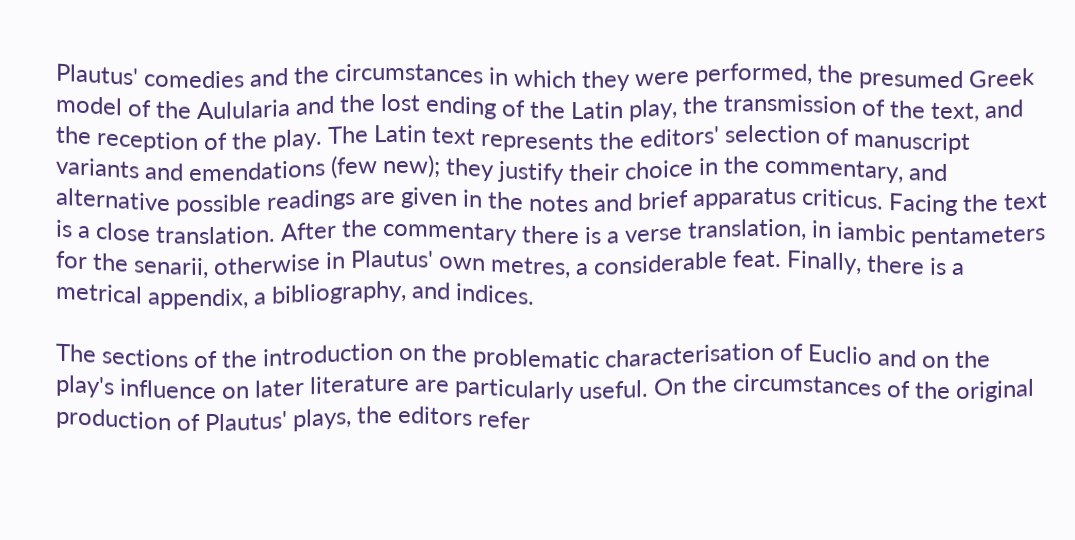Plautus' comedies and the circumstances in which they were performed, the presumed Greek model of the Aulularia and the lost ending of the Latin play, the transmission of the text, and the reception of the play. The Latin text represents the editors' selection of manuscript variants and emendations (few new); they justify their choice in the commentary, and alternative possible readings are given in the notes and brief apparatus criticus. Facing the text is a close translation. After the commentary there is a verse translation, in iambic pentameters for the senarii, otherwise in Plautus' own metres, a considerable feat. Finally, there is a metrical appendix, a bibliography, and indices.

The sections of the introduction on the problematic characterisation of Euclio and on the play's influence on later literature are particularly useful. On the circumstances of the original production of Plautus' plays, the editors refer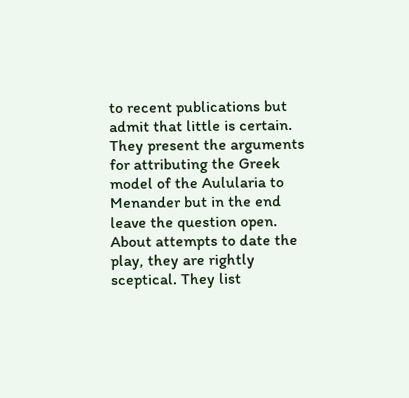to recent publications but admit that little is certain. They present the arguments for attributing the Greek model of the Aulularia to Menander but in the end leave the question open. About attempts to date the play, they are rightly sceptical. They list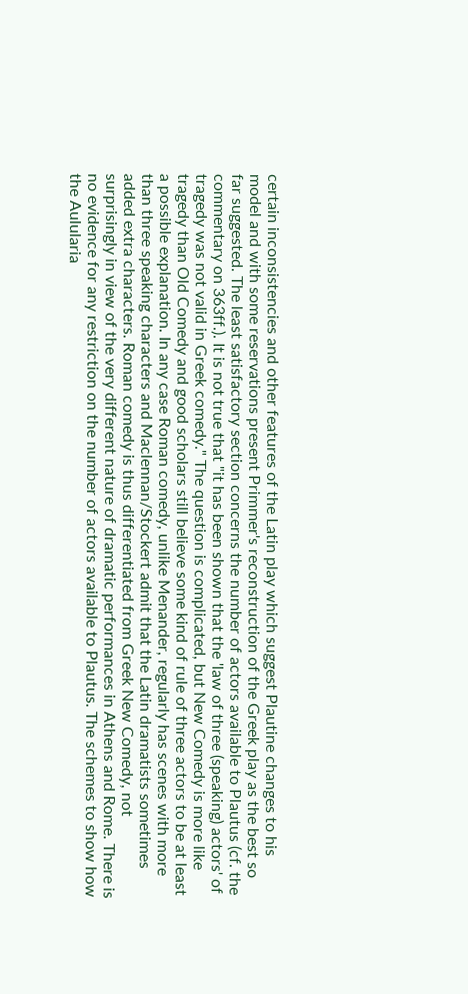certain inconsistencies and other features of the Latin play which suggest Plautine changes to his model and with some reservations present Primmer's reconstruction of the Greek play as the best so far suggested. The least satisfactory section concerns the number of actors available to Plautus (cf. the commentary on 363ff.). It is not true that "it has been shown that the 'law of three (speaking) actors' of tragedy was not valid in Greek comedy." The question is complicated, but New Comedy is more like tragedy than Old Comedy and good scholars still believe some kind of rule of three actors to be at least a possible explanation. In any case Roman comedy, unlike Menander, regularly has scenes with more than three speaking characters and Maclennan/Stockert admit that the Latin dramatists sometimes added extra characters. Roman comedy is thus differentiated from Greek New Comedy, not surprisingly in view of the very different nature of dramatic performances in Athens and Rome. There is no evidence for any restriction on the number of actors available to Plautus. The schemes to show how the Aulularia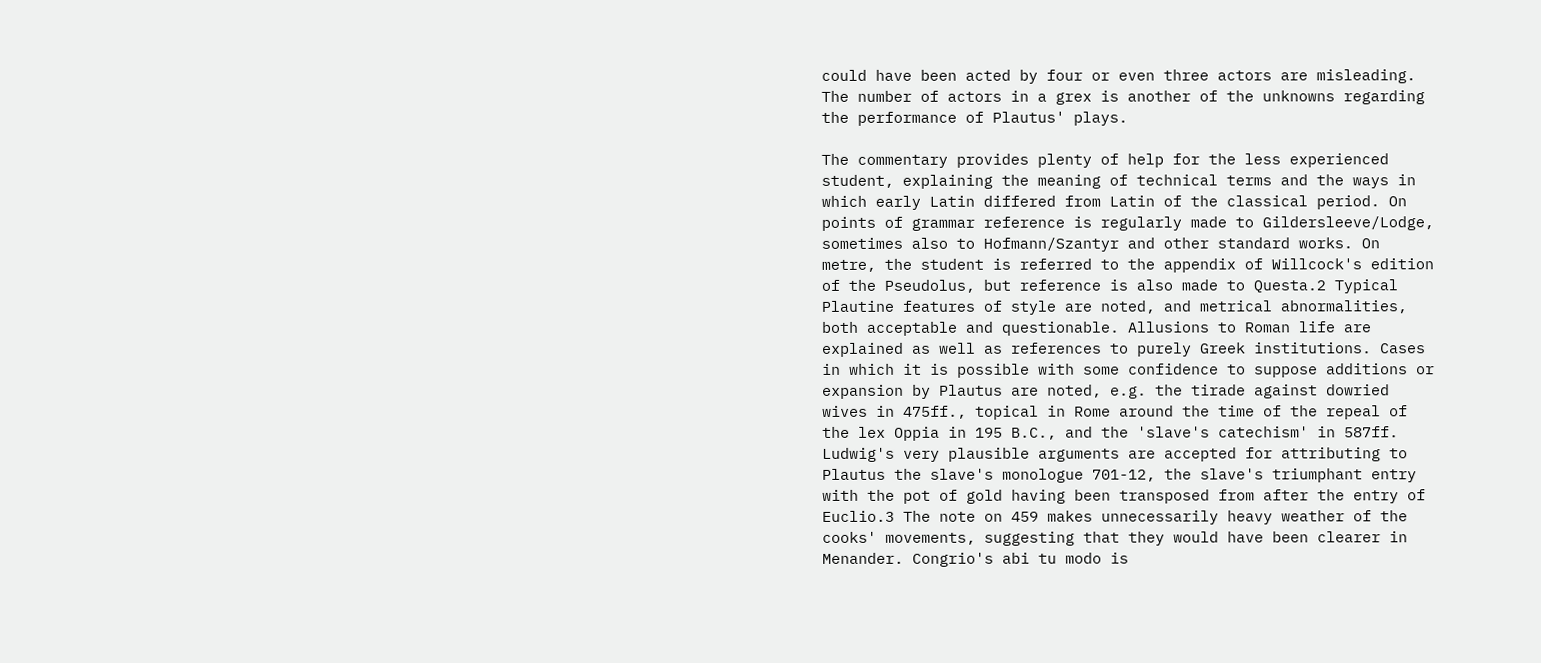could have been acted by four or even three actors are misleading. The number of actors in a grex is another of the unknowns regarding the performance of Plautus' plays.

The commentary provides plenty of help for the less experienced student, explaining the meaning of technical terms and the ways in which early Latin differed from Latin of the classical period. On points of grammar reference is regularly made to Gildersleeve/Lodge, sometimes also to Hofmann/Szantyr and other standard works. On metre, the student is referred to the appendix of Willcock's edition of the Pseudolus, but reference is also made to Questa.2 Typical Plautine features of style are noted, and metrical abnormalities, both acceptable and questionable. Allusions to Roman life are explained as well as references to purely Greek institutions. Cases in which it is possible with some confidence to suppose additions or expansion by Plautus are noted, e.g. the tirade against dowried wives in 475ff., topical in Rome around the time of the repeal of the lex Oppia in 195 B.C., and the 'slave's catechism' in 587ff. Ludwig's very plausible arguments are accepted for attributing to Plautus the slave's monologue 701-12, the slave's triumphant entry with the pot of gold having been transposed from after the entry of Euclio.3 The note on 459 makes unnecessarily heavy weather of the cooks' movements, suggesting that they would have been clearer in Menander. Congrio's abi tu modo is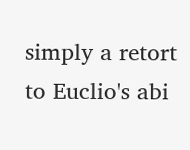simply a retort to Euclio's abi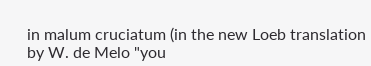in malum cruciatum (in the new Loeb translation by W. de Melo "you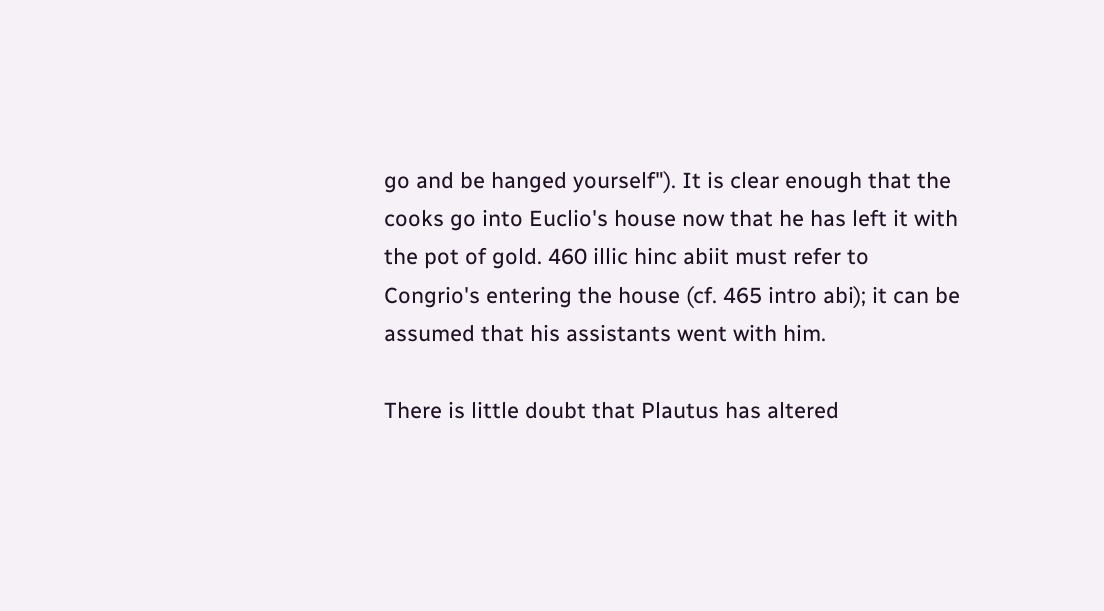go and be hanged yourself"). It is clear enough that the cooks go into Euclio's house now that he has left it with the pot of gold. 460 illic hinc abiit must refer to Congrio's entering the house (cf. 465 intro abi); it can be assumed that his assistants went with him.

There is little doubt that Plautus has altered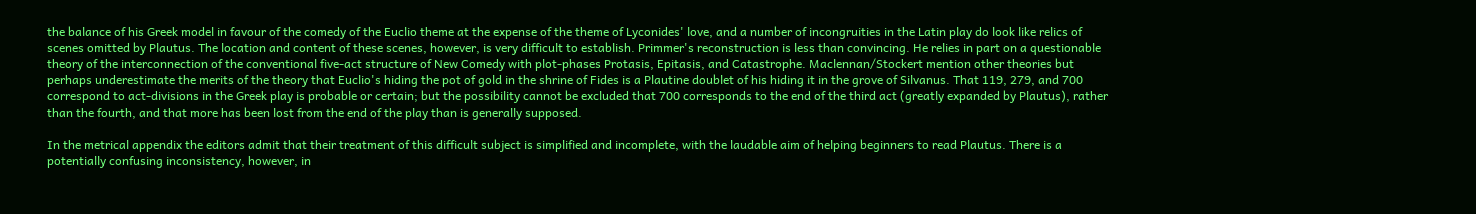the balance of his Greek model in favour of the comedy of the Euclio theme at the expense of the theme of Lyconides' love, and a number of incongruities in the Latin play do look like relics of scenes omitted by Plautus. The location and content of these scenes, however, is very difficult to establish. Primmer's reconstruction is less than convincing. He relies in part on a questionable theory of the interconnection of the conventional five-act structure of New Comedy with plot-phases Protasis, Epitasis, and Catastrophe. Maclennan/Stockert mention other theories but perhaps underestimate the merits of the theory that Euclio's hiding the pot of gold in the shrine of Fides is a Plautine doublet of his hiding it in the grove of Silvanus. That 119, 279, and 700 correspond to act-divisions in the Greek play is probable or certain; but the possibility cannot be excluded that 700 corresponds to the end of the third act (greatly expanded by Plautus), rather than the fourth, and that more has been lost from the end of the play than is generally supposed.

In the metrical appendix the editors admit that their treatment of this difficult subject is simplified and incomplete, with the laudable aim of helping beginners to read Plautus. There is a potentially confusing inconsistency, however, in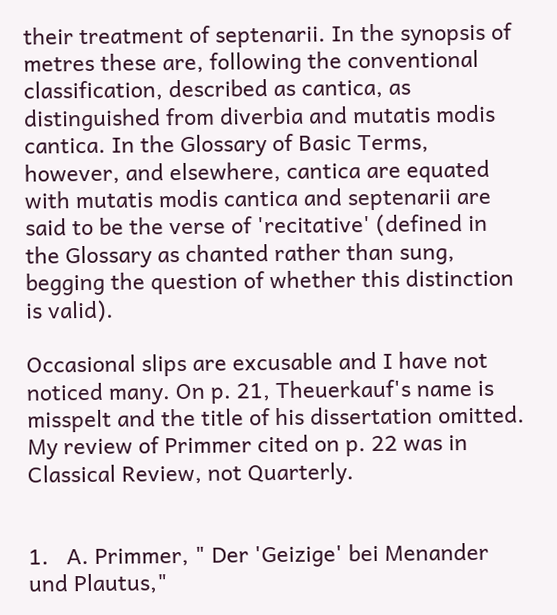their treatment of septenarii. In the synopsis of metres these are, following the conventional classification, described as cantica, as distinguished from diverbia and mutatis modis cantica. In the Glossary of Basic Terms, however, and elsewhere, cantica are equated with mutatis modis cantica and septenarii are said to be the verse of 'recitative' (defined in the Glossary as chanted rather than sung, begging the question of whether this distinction is valid).

Occasional slips are excusable and I have not noticed many. On p. 21, Theuerkauf's name is misspelt and the title of his dissertation omitted. My review of Primmer cited on p. 22 was in Classical Review, not Quarterly.


1.   A. Primmer, " Der 'Geizige' bei Menander und Plautus,"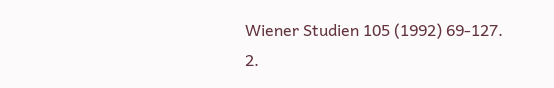Wiener Studien 105 (1992) 69-127.
2.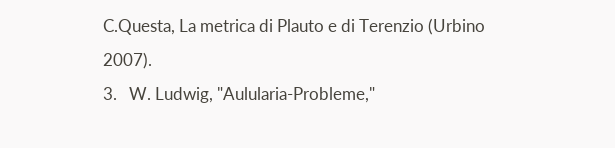C.Questa, La metrica di Plauto e di Terenzio (Urbino 2007).
3.   W. Ludwig, "Aulularia-Probleme,"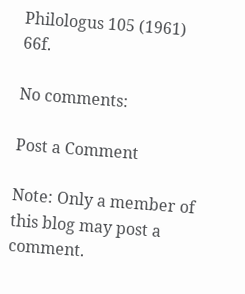Philologus 105 (1961) 66f.

No comments:

Post a Comment

Note: Only a member of this blog may post a comment.